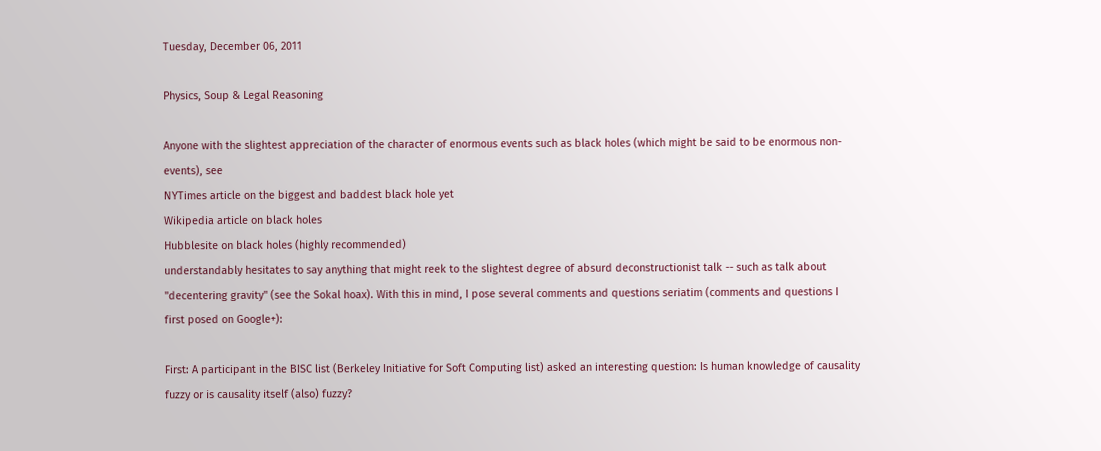Tuesday, December 06, 2011

Physics, Soup & Legal Reasoning

Anyone with the slightest appreciation of the character of enormous events such as black holes (which might be said to be enormous non-events), see
NYTimes article on the biggest and baddest black hole yet
Wikipedia article on black holes
Hubblesite on black holes (highly recommended)
understandably hesitates to say anything that might reek to the slightest degree of absurd deconstructionist talk -- such as talk about "decentering gravity" (see the Sokal hoax). With this in mind, I pose several comments and questions seriatim (comments and questions I first posed on Google+):

First: A participant in the BISC list (Berkeley Initiative for Soft Computing list) asked an interesting question: Is human knowledge of causality fuzzy or is causality itself (also) fuzzy?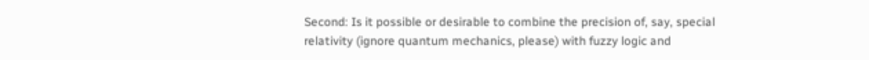Second: Is it possible or desirable to combine the precision of, say, special relativity (ignore quantum mechanics, please) with fuzzy logic and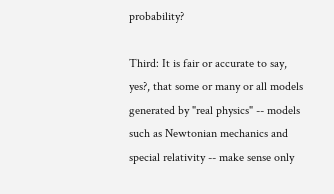probability?

Third: It is fair or accurate to say, yes?, that some or many or all models generated by "real physics" -- models such as Newtonian mechanics and special relativity -- make sense only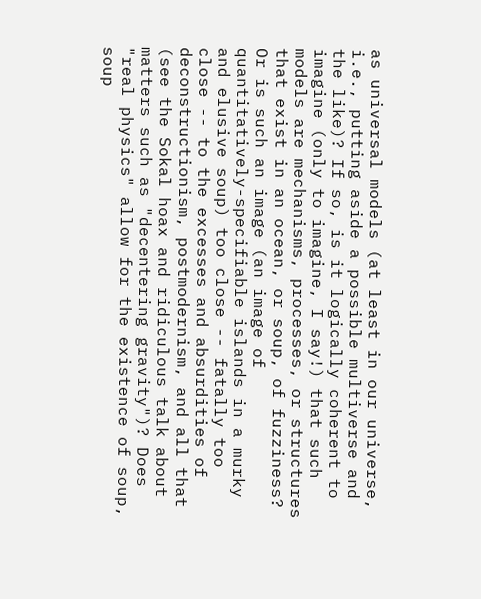as universal models (at least in our universe, i.e., putting aside a possible multiverse and the like)? If so, is it logically coherent to imagine (only to imagine, I say!) that such models are mechanisms, processes, or structures that exist in an ocean, or soup, of fuzziness? Or is such an image (an image of quantitatively-specifiable islands in a murky and elusive soup) too close -- fatally too close -- to the excesses and absurdities of deconstructionism, postmodernism, and all that (see the Sokal hoax and ridiculous talk about matters such as "decentering gravity")? Does "real physics" allow for the existence of soup, soup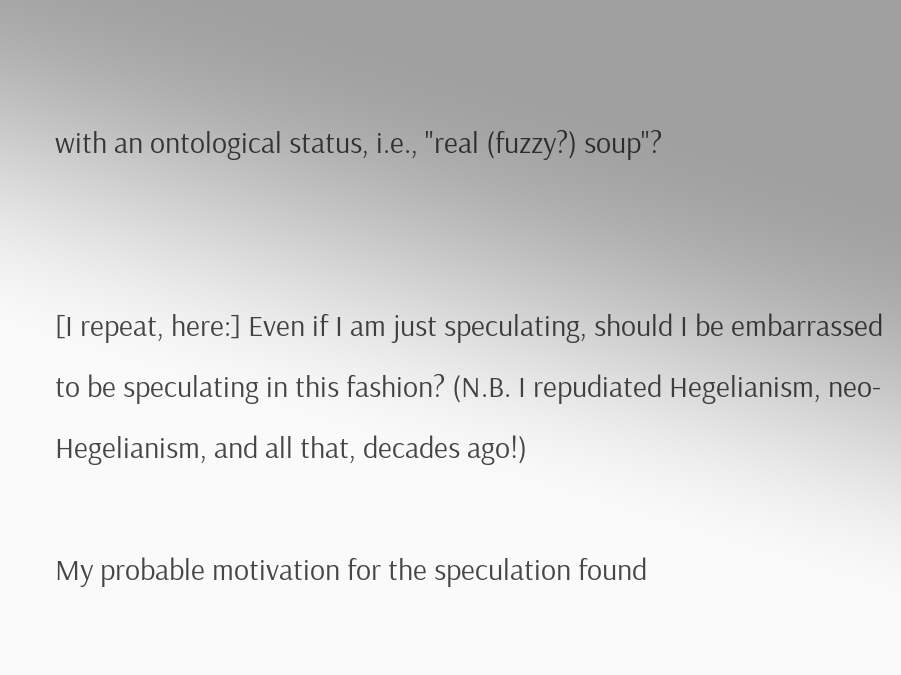with an ontological status, i.e., "real (fuzzy?) soup"?


[I repeat, here:] Even if I am just speculating, should I be embarrassed to be speculating in this fashion? (N.B. I repudiated Hegelianism, neo-Hegelianism, and all that, decades ago!)

My probable motivation for the speculation found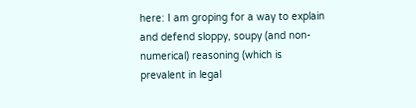here: I am groping for a way to explain and defend sloppy, soupy (and non-numerical) reasoning (which is prevalent in legal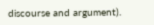discourse and argument).